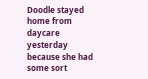Doodle stayed home from daycare yesterday because she had some sort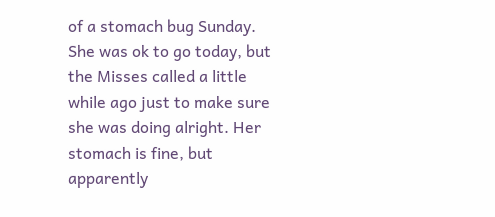of a stomach bug Sunday. She was ok to go today, but the Misses called a little while ago just to make sure she was doing alright. Her stomach is fine, but apparently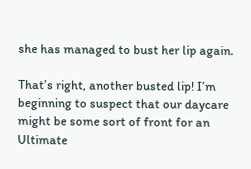she has managed to bust her lip again.

That’s right, another busted lip! I’m beginning to suspect that our daycare might be some sort of front for an Ultimate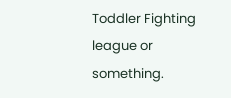Toddler Fighting league or something.